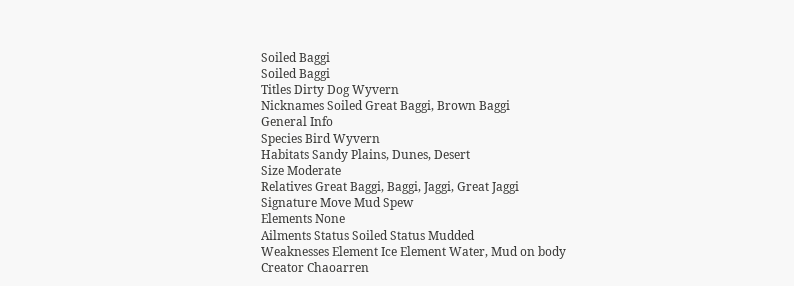Soiled Baggi
Soiled Baggi
Titles Dirty Dog Wyvern
Nicknames Soiled Great Baggi, Brown Baggi
General Info
Species Bird Wyvern
Habitats Sandy Plains, Dunes, Desert
Size Moderate
Relatives Great Baggi, Baggi, Jaggi, Great Jaggi
Signature Move Mud Spew
Elements None
Ailments Status Soiled Status Mudded
Weaknesses Element Ice Element Water, Mud on body
Creator Chaoarren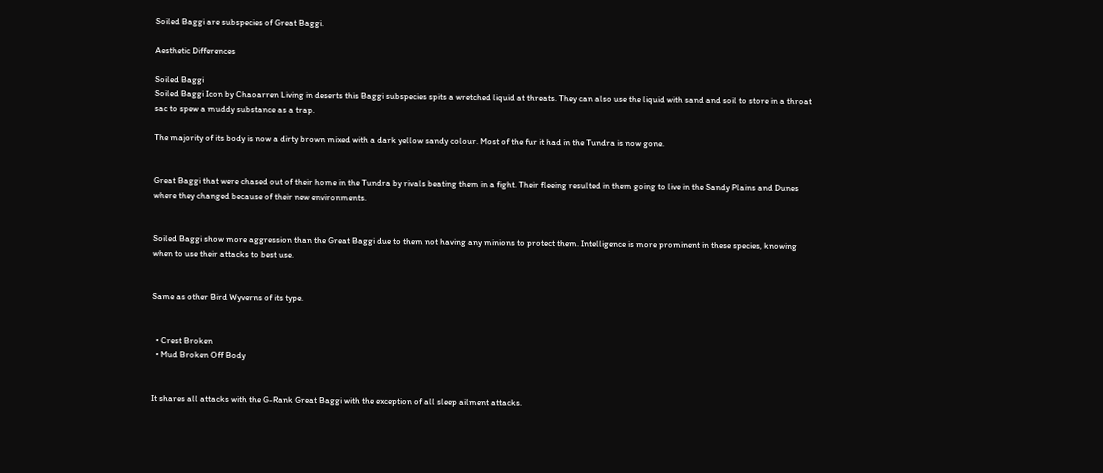Soiled Baggi are subspecies of Great Baggi.

Aesthetic Differences

Soiled Baggi
Soiled Baggi Icon by Chaoarren Living in deserts this Baggi subspecies spits a wretched liquid at threats. They can also use the liquid with sand and soil to store in a throat sac to spew a muddy substance as a trap.

The majority of its body is now a dirty brown mixed with a dark yellow sandy colour. Most of the fur it had in the Tundra is now gone.


Great Baggi that were chased out of their home in the Tundra by rivals beating them in a fight. Their fleeing resulted in them going to live in the Sandy Plains and Dunes where they changed because of their new environments.


Soiled Baggi show more aggression than the Great Baggi due to them not having any minions to protect them. Intelligence is more prominent in these species, knowing when to use their attacks to best use.


Same as other Bird Wyverns of its type.


  • Crest Broken
  • Mud Broken Off Body


It shares all attacks with the G-Rank Great Baggi with the exception of all sleep ailment attacks.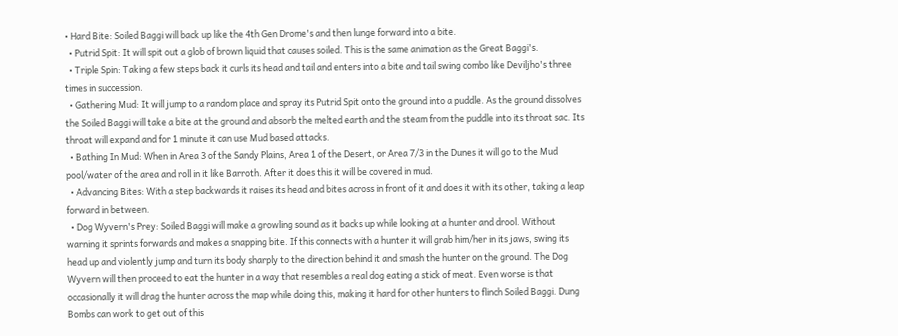• Hard Bite: Soiled Baggi will back up like the 4th Gen Drome's and then lunge forward into a bite.
  • Putrid Spit: It will spit out a glob of brown liquid that causes soiled. This is the same animation as the Great Baggi's.
  • Triple Spin: Taking a few steps back it curls its head and tail and enters into a bite and tail swing combo like Deviljho's three times in succession.
  • Gathering Mud: It will jump to a random place and spray its Putrid Spit onto the ground into a puddle. As the ground dissolves the Soiled Baggi will take a bite at the ground and absorb the melted earth and the steam from the puddle into its throat sac. Its throat will expand and for 1 minute it can use Mud based attacks.
  • Bathing In Mud: When in Area 3 of the Sandy Plains, Area 1 of the Desert, or Area 7/3 in the Dunes it will go to the Mud pool/water of the area and roll in it like Barroth. After it does this it will be covered in mud.
  • Advancing Bites: With a step backwards it raises its head and bites across in front of it and does it with its other, taking a leap forward in between.
  • Dog Wyvern's Prey: Soiled Baggi will make a growling sound as it backs up while looking at a hunter and drool. Without warning it sprints forwards and makes a snapping bite. If this connects with a hunter it will grab him/her in its jaws, swing its head up and violently jump and turn its body sharply to the direction behind it and smash the hunter on the ground. The Dog Wyvern will then proceed to eat the hunter in a way that resembles a real dog eating a stick of meat. Even worse is that occasionally it will drag the hunter across the map while doing this, making it hard for other hunters to flinch Soiled Baggi. Dung Bombs can work to get out of this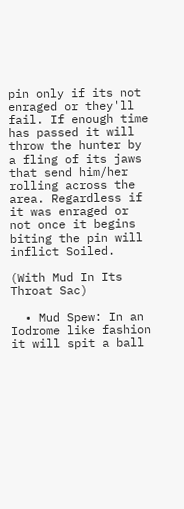pin only if its not enraged or they'll fail. If enough time has passed it will throw the hunter by a fling of its jaws that send him/her rolling across the area. Regardless if it was enraged or not once it begins biting the pin will inflict Soiled.

(With Mud In Its Throat Sac)

  • Mud Spew: In an Iodrome like fashion it will spit a ball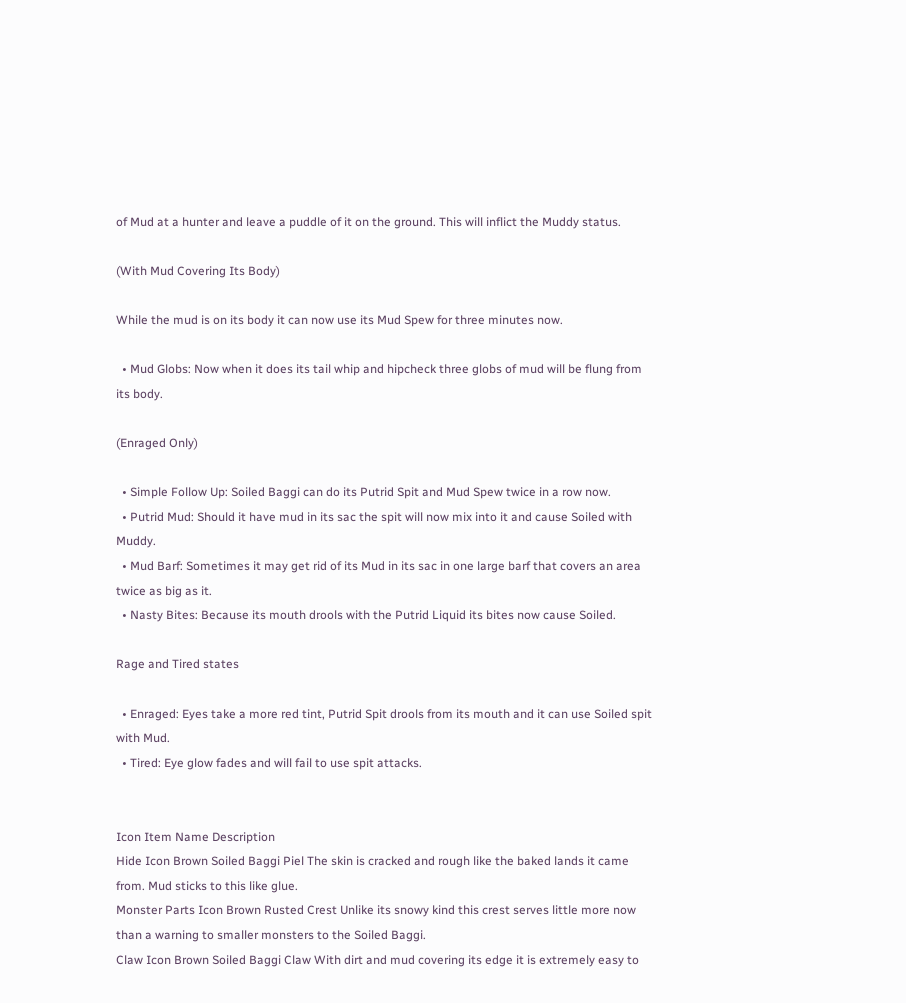of Mud at a hunter and leave a puddle of it on the ground. This will inflict the Muddy status.

(With Mud Covering Its Body)

While the mud is on its body it can now use its Mud Spew for three minutes now.

  • Mud Globs: Now when it does its tail whip and hipcheck three globs of mud will be flung from its body.

(Enraged Only)

  • Simple Follow Up: Soiled Baggi can do its Putrid Spit and Mud Spew twice in a row now.
  • Putrid Mud: Should it have mud in its sac the spit will now mix into it and cause Soiled with Muddy.
  • Mud Barf: Sometimes it may get rid of its Mud in its sac in one large barf that covers an area twice as big as it.
  • Nasty Bites: Because its mouth drools with the Putrid Liquid its bites now cause Soiled.

Rage and Tired states

  • Enraged: Eyes take a more red tint, Putrid Spit drools from its mouth and it can use Soiled spit with Mud.
  • Tired: Eye glow fades and will fail to use spit attacks.


Icon Item Name Description
Hide Icon Brown Soiled Baggi Piel The skin is cracked and rough like the baked lands it came from. Mud sticks to this like glue.
Monster Parts Icon Brown Rusted Crest Unlike its snowy kind this crest serves little more now than a warning to smaller monsters to the Soiled Baggi.
Claw Icon Brown Soiled Baggi Claw With dirt and mud covering its edge it is extremely easy to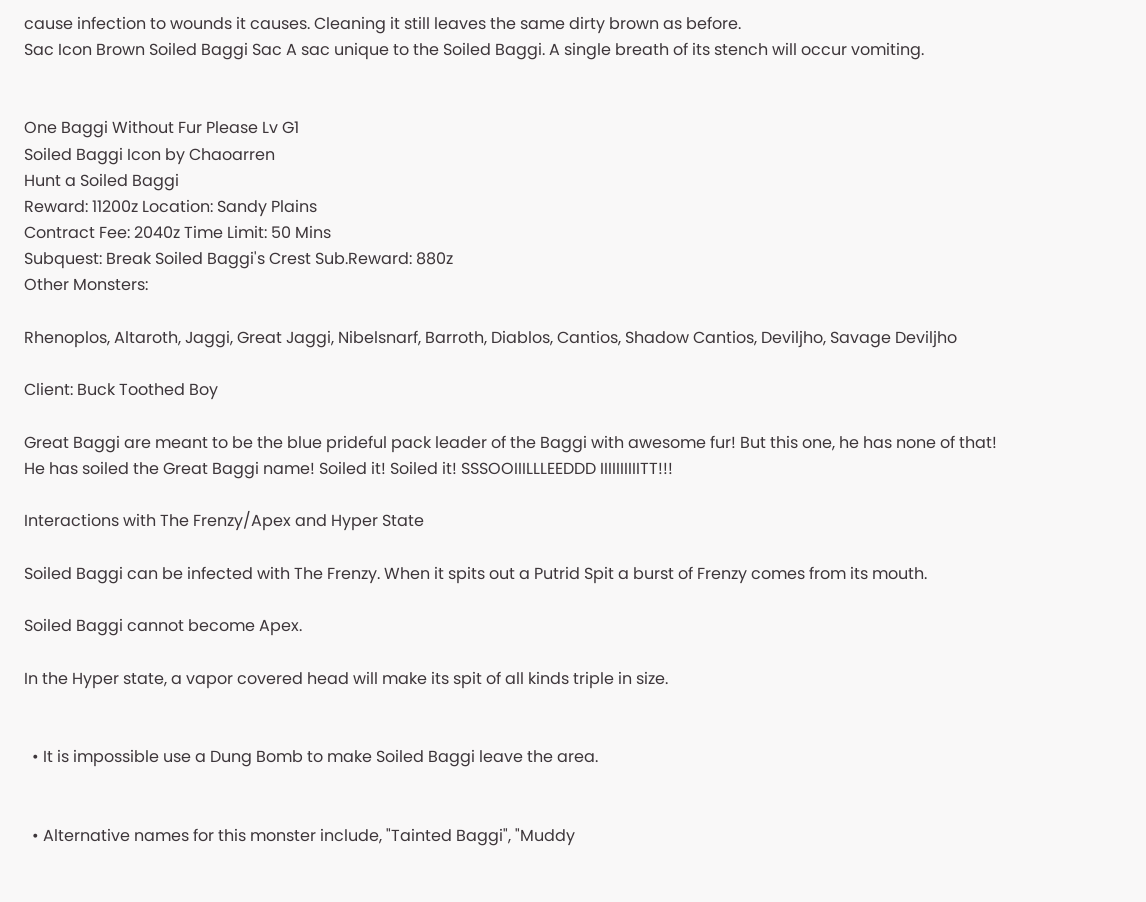cause infection to wounds it causes. Cleaning it still leaves the same dirty brown as before.
Sac Icon Brown Soiled Baggi Sac A sac unique to the Soiled Baggi. A single breath of its stench will occur vomiting.


One Baggi Without Fur Please Lv G1
Soiled Baggi Icon by Chaoarren
Hunt a Soiled Baggi
Reward: 11200z Location: Sandy Plains
Contract Fee: 2040z Time Limit: 50 Mins
Subquest: Break Soiled Baggi's Crest Sub.Reward: 880z
Other Monsters:

Rhenoplos, Altaroth, Jaggi, Great Jaggi, Nibelsnarf, Barroth, Diablos, Cantios, Shadow Cantios, Deviljho, Savage Deviljho

Client: Buck Toothed Boy

Great Baggi are meant to be the blue prideful pack leader of the Baggi with awesome fur! But this one, he has none of that! He has soiled the Great Baggi name! Soiled it! Soiled it! SSSOOIIILLLEEDDD IIIIIIIIIITT!!!

Interactions with The Frenzy/Apex and Hyper State

Soiled Baggi can be infected with The Frenzy. When it spits out a Putrid Spit a burst of Frenzy comes from its mouth.

Soiled Baggi cannot become Apex.

In the Hyper state, a vapor covered head will make its spit of all kinds triple in size.


  • It is impossible use a Dung Bomb to make Soiled Baggi leave the area.


  • Alternative names for this monster include, "Tainted Baggi", "Muddy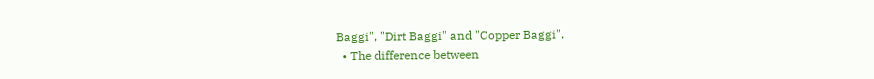Baggi", "Dirt Baggi" and "Copper Baggi".
  • The difference between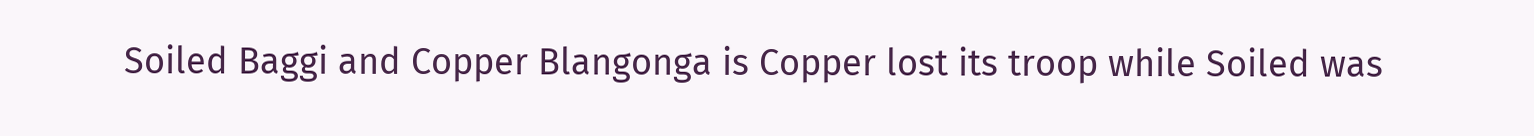Soiled Baggi and Copper Blangonga is Copper lost its troop while Soiled was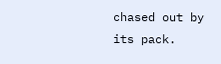chased out by its pack.